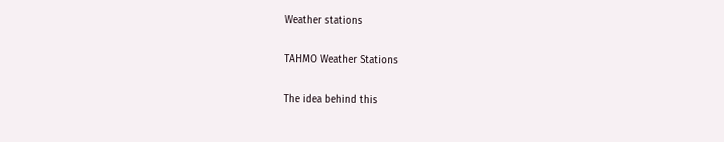Weather stations

TAHMO Weather Stations

The idea behind this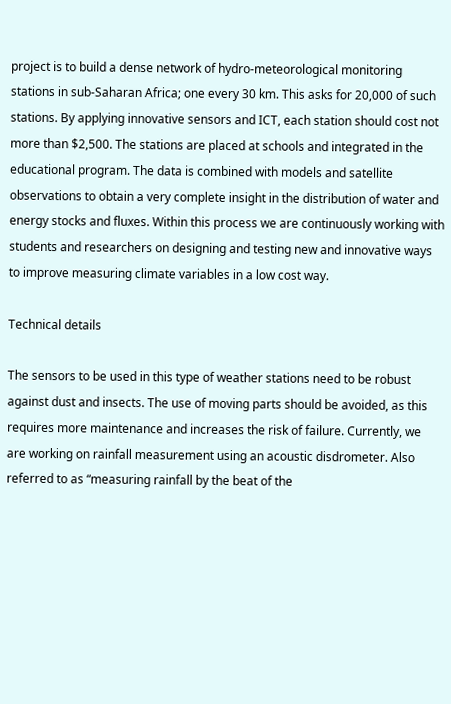project is to build a dense network of hydro-meteorological monitoring stations in sub-Saharan Africa; one every 30 km. This asks for 20,000 of such stations. By applying innovative sensors and ICT, each station should cost not more than $2,500. The stations are placed at schools and integrated in the educational program. The data is combined with models and satellite observations to obtain a very complete insight in the distribution of water and energy stocks and fluxes. Within this process we are continuously working with students and researchers on designing and testing new and innovative ways to improve measuring climate variables in a low cost way.

Technical details

The sensors to be used in this type of weather stations need to be robust against dust and insects. The use of moving parts should be avoided, as this requires more maintenance and increases the risk of failure. Currently, we are working on rainfall measurement using an acoustic disdrometer. Also referred to as “measuring rainfall by the beat of the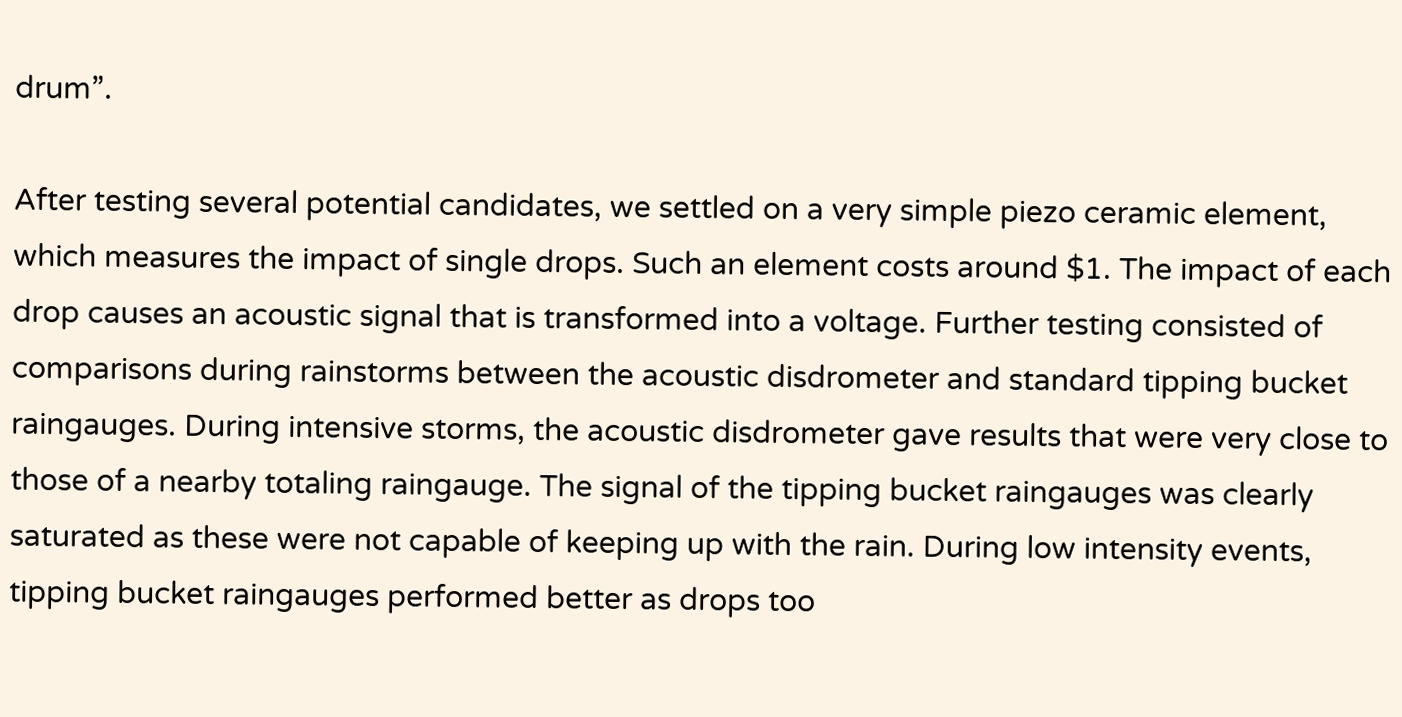drum”.

After testing several potential candidates, we settled on a very simple piezo ceramic element, which measures the impact of single drops. Such an element costs around $1. The impact of each drop causes an acoustic signal that is transformed into a voltage. Further testing consisted of comparisons during rainstorms between the acoustic disdrometer and standard tipping bucket raingauges. During intensive storms, the acoustic disdrometer gave results that were very close to those of a nearby totaling raingauge. The signal of the tipping bucket raingauges was clearly saturated as these were not capable of keeping up with the rain. During low intensity events, tipping bucket raingauges performed better as drops too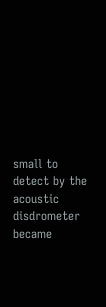small to detect by the acoustic disdrometer became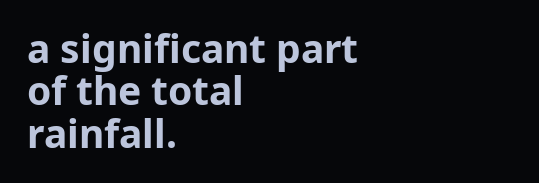a significant part of the total rainfall.